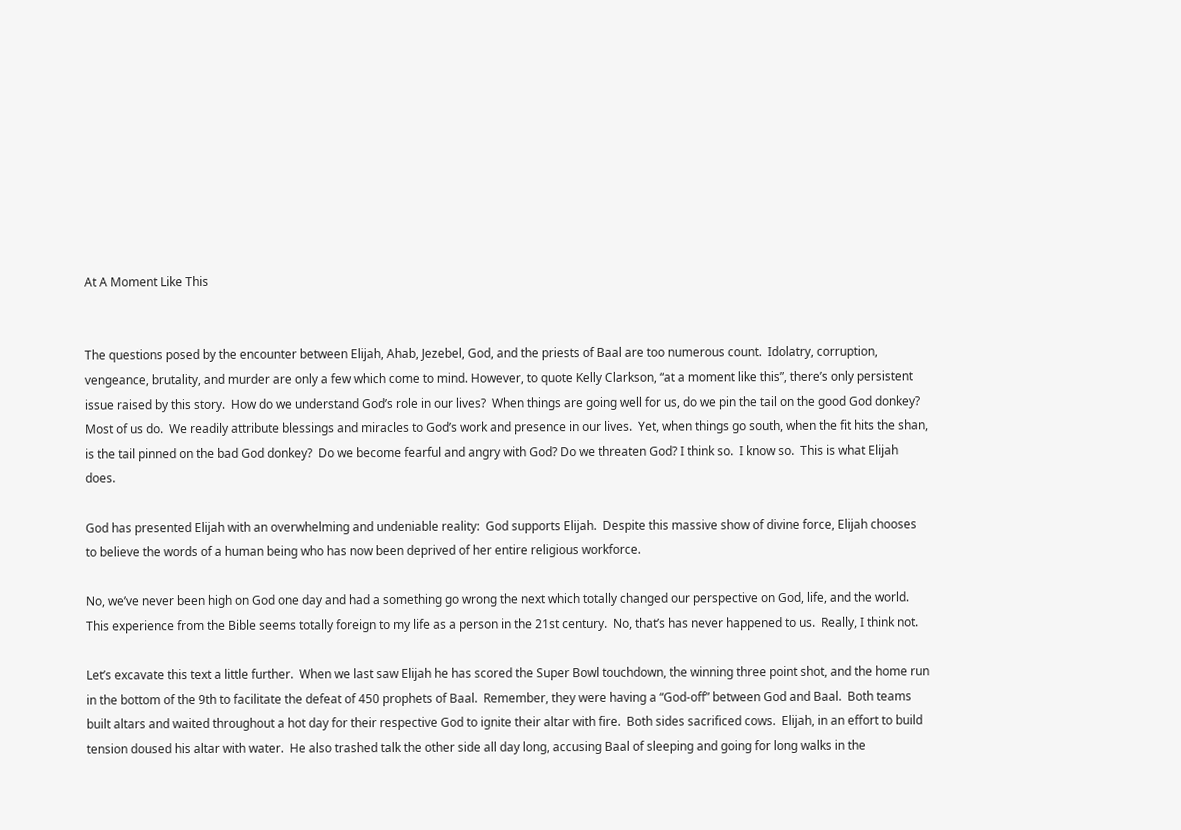At A Moment Like This


The questions posed by the encounter between Elijah, Ahab, Jezebel, God, and the priests of Baal are too numerous count.  Idolatry, corruption, vengeance, brutality, and murder are only a few which come to mind. However, to quote Kelly Clarkson, “at a moment like this”, there’s only persistent issue raised by this story.  How do we understand God’s role in our lives?  When things are going well for us, do we pin the tail on the good God donkey?  Most of us do.  We readily attribute blessings and miracles to God’s work and presence in our lives.  Yet, when things go south, when the fit hits the shan, is the tail pinned on the bad God donkey?  Do we become fearful and angry with God? Do we threaten God? I think so.  I know so.  This is what Elijah does.

God has presented Elijah with an overwhelming and undeniable reality:  God supports Elijah.  Despite this massive show of divine force, Elijah chooses to believe the words of a human being who has now been deprived of her entire religious workforce.

No, we’ve never been high on God one day and had a something go wrong the next which totally changed our perspective on God, life, and the world.  This experience from the Bible seems totally foreign to my life as a person in the 21st century.  No, that’s has never happened to us.  Really, I think not.

Let’s excavate this text a little further.  When we last saw Elijah he has scored the Super Bowl touchdown, the winning three point shot, and the home run in the bottom of the 9th to facilitate the defeat of 450 prophets of Baal.  Remember, they were having a “God-off” between God and Baal.  Both teams built altars and waited throughout a hot day for their respective God to ignite their altar with fire.  Both sides sacrificed cows.  Elijah, in an effort to build tension doused his altar with water.  He also trashed talk the other side all day long, accusing Baal of sleeping and going for long walks in the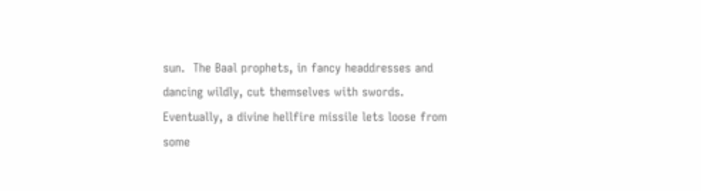sun.  The Baal prophets, in fancy headdresses and dancing wildly, cut themselves with swords.  Eventually, a divine hellfire missile lets loose from some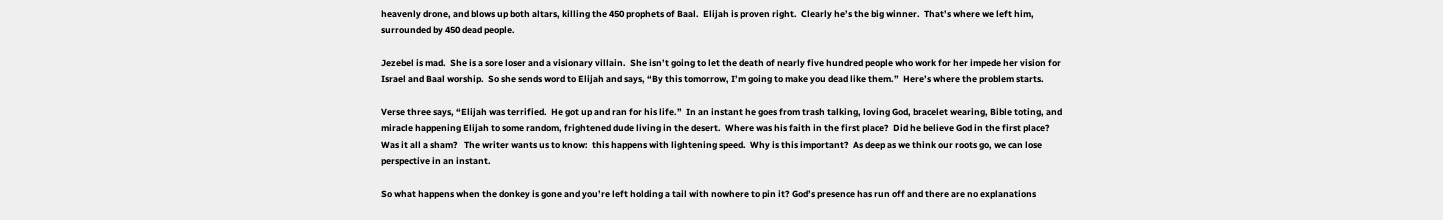heavenly drone, and blows up both altars, killing the 450 prophets of Baal.  Elijah is proven right.  Clearly he’s the big winner.  That’s where we left him, surrounded by 450 dead people.

Jezebel is mad.  She is a sore loser and a visionary villain.  She isn’t going to let the death of nearly five hundred people who work for her impede her vision for Israel and Baal worship.  So she sends word to Elijah and says, “By this tomorrow, I’m going to make you dead like them.”  Here’s where the problem starts.

Verse three says, “Elijah was terrified.  He got up and ran for his life.”  In an instant he goes from trash talking, loving God, bracelet wearing, Bible toting, and miracle happening Elijah to some random, frightened dude living in the desert.  Where was his faith in the first place?  Did he believe God in the first place?  Was it all a sham?   The writer wants us to know:  this happens with lightening speed.  Why is this important?  As deep as we think our roots go, we can lose perspective in an instant.

So what happens when the donkey is gone and you’re left holding a tail with nowhere to pin it? God’s presence has run off and there are no explanations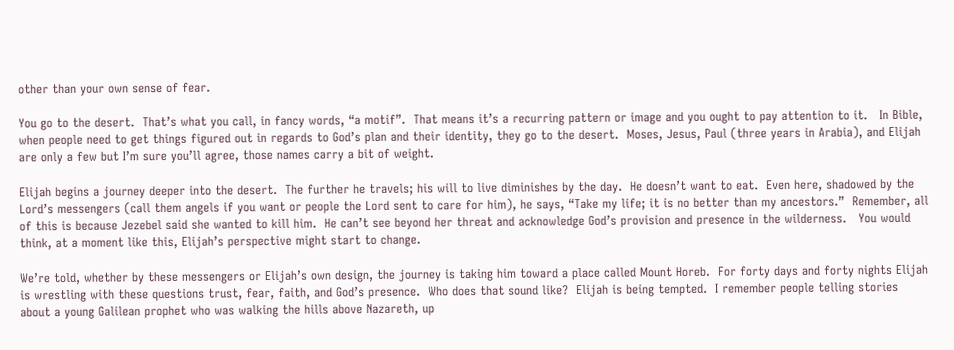other than your own sense of fear.

You go to the desert.  That’s what you call, in fancy words, “a motif”.  That means it’s a recurring pattern or image and you ought to pay attention to it.   In Bible, when people need to get things figured out in regards to God’s plan and their identity, they go to the desert.  Moses, Jesus, Paul (three years in Arabia), and Elijah are only a few but I’m sure you’ll agree, those names carry a bit of weight.

Elijah begins a journey deeper into the desert.  The further he travels; his will to live diminishes by the day.  He doesn’t want to eat.  Even here, shadowed by the Lord’s messengers (call them angels if you want or people the Lord sent to care for him), he says, “Take my life; it is no better than my ancestors.”  Remember, all of this is because Jezebel said she wanted to kill him.  He can’t see beyond her threat and acknowledge God’s provision and presence in the wilderness.   You would think, at a moment like this, Elijah’s perspective might start to change.

We’re told, whether by these messengers or Elijah’s own design, the journey is taking him toward a place called Mount Horeb.  For forty days and forty nights Elijah is wrestling with these questions trust, fear, faith, and God’s presence.  Who does that sound like?  Elijah is being tempted.  I remember people telling stories about a young Galilean prophet who was walking the hills above Nazareth, up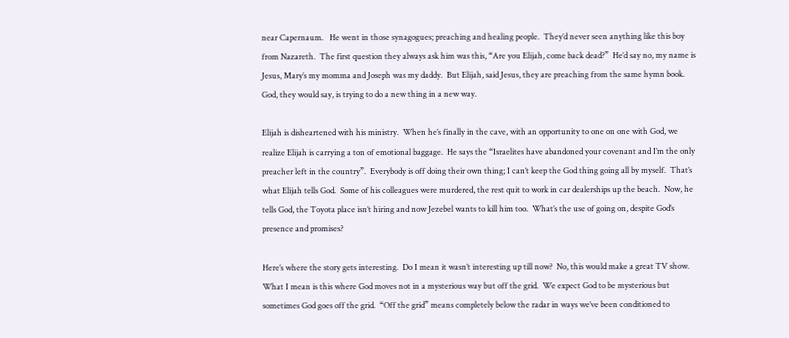near Capernaum.   He went in those synagogues; preaching and healing people.  They’d never seen anything like this boy from Nazareth.  The first question they always ask him was this, “Are you Elijah, come back dead?”  He’d say no, my name is Jesus, Mary’s my momma and Joseph was my daddy.  But Elijah, said Jesus, they are preaching from the same hymn book.  God, they would say, is trying to do a new thing in a new way.

Elijah is disheartened with his ministry.  When he’s finally in the cave, with an opportunity to one on one with God, we realize Elijah is carrying a ton of emotional baggage.  He says the “Israelites have abandoned your covenant and I’m the only preacher left in the country”.  Everybody is off doing their own thing; I can’t keep the God thing going all by myself.  That’s what Elijah tells God.  Some of his colleagues were murdered, the rest quit to work in car dealerships up the beach.  Now, he tells God, the Toyota place isn’t hiring and now Jezebel wants to kill him too.  What’s the use of going on, despite God’s presence and promises?

Here’s where the story gets interesting.  Do I mean it wasn’t interesting up till now?  No, this would make a great TV show.  What I mean is this where God moves not in a mysterious way but off the grid.  We expect God to be mysterious but sometimes God goes off the grid.  “Off the grid” means completely below the radar in ways we’ve been conditioned to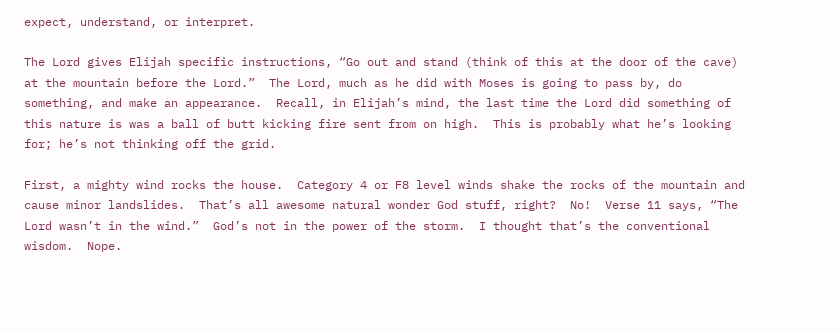expect, understand, or interpret.

The Lord gives Elijah specific instructions, “Go out and stand (think of this at the door of the cave) at the mountain before the Lord.”  The Lord, much as he did with Moses is going to pass by, do something, and make an appearance.  Recall, in Elijah’s mind, the last time the Lord did something of this nature is was a ball of butt kicking fire sent from on high.  This is probably what he’s looking for; he’s not thinking off the grid.

First, a mighty wind rocks the house.  Category 4 or F8 level winds shake the rocks of the mountain and cause minor landslides.  That’s all awesome natural wonder God stuff, right?  No!  Verse 11 says, “The Lord wasn’t in the wind.”  God’s not in the power of the storm.  I thought that’s the conventional wisdom.  Nope.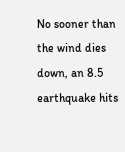No sooner than the wind dies down, an 8.5 earthquake hits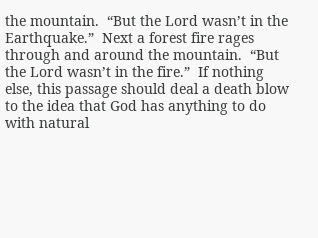the mountain.  “But the Lord wasn’t in the Earthquake.”  Next a forest fire rages through and around the mountain.  “But the Lord wasn’t in the fire.”  If nothing else, this passage should deal a death blow to the idea that God has anything to do with natural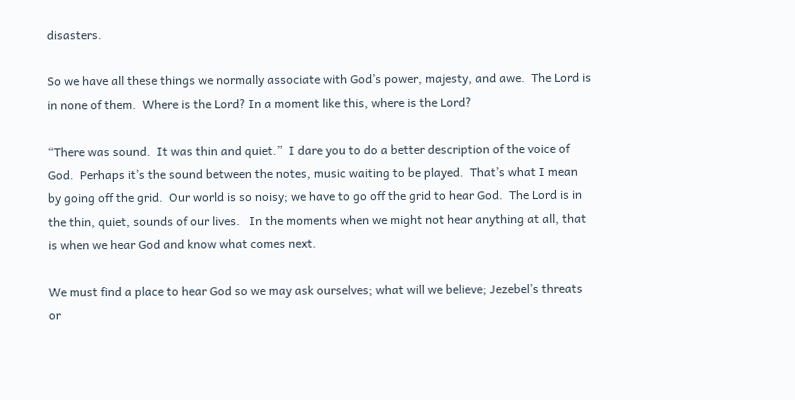disasters.

So we have all these things we normally associate with God’s power, majesty, and awe.  The Lord is in none of them.  Where is the Lord? In a moment like this, where is the Lord?

“There was sound.  It was thin and quiet.”  I dare you to do a better description of the voice of God.  Perhaps it’s the sound between the notes, music waiting to be played.  That’s what I mean by going off the grid.  Our world is so noisy; we have to go off the grid to hear God.  The Lord is in the thin, quiet, sounds of our lives.   In the moments when we might not hear anything at all, that is when we hear God and know what comes next.

We must find a place to hear God so we may ask ourselves; what will we believe; Jezebel’s threats or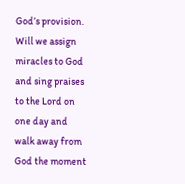God’s provision.  Will we assign miracles to God and sing praises to the Lord on one day and walk away from God the moment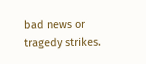bad news or tragedy strikes.